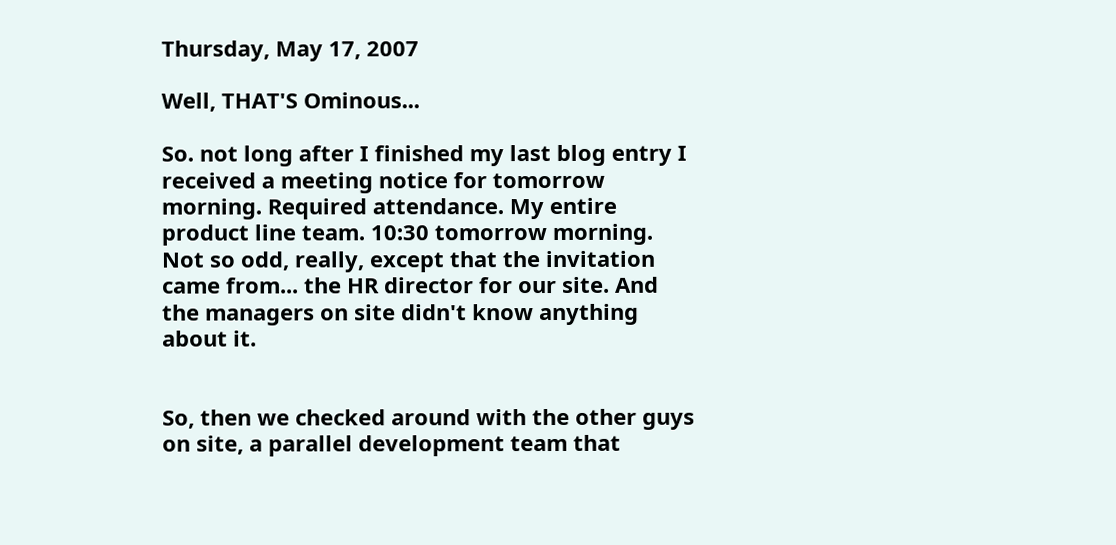Thursday, May 17, 2007

Well, THAT'S Ominous...

So. not long after I finished my last blog entry I received a meeting notice for tomorrow morning. Required attendance. My entire product line team. 10:30 tomorrow morning. Not so odd, really, except that the invitation came from... the HR director for our site. And the managers on site didn't know anything about it.


So, then we checked around with the other guys on site, a parallel development team that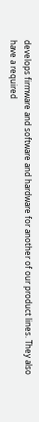develops firmware and software and hardware for another of our product lines. They also have a required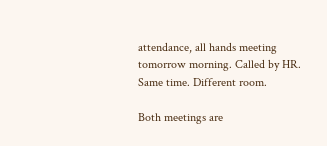attendance, all hands meeting tomorrow morning. Called by HR. Same time. Different room.

Both meetings are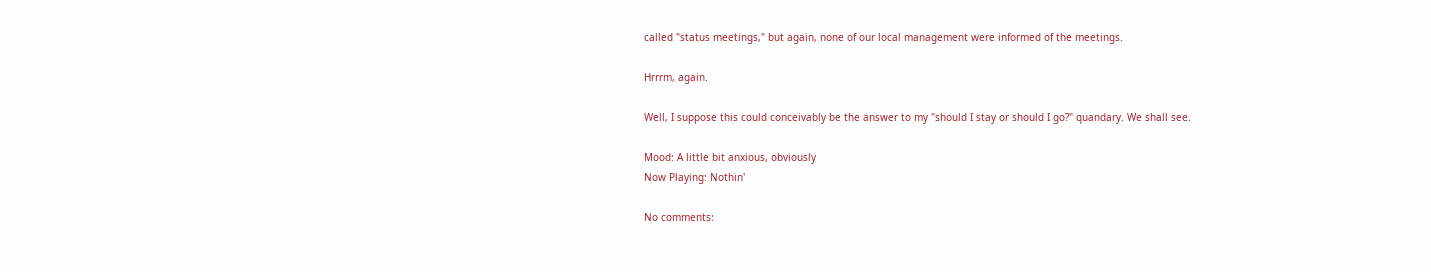called "status meetings," but again, none of our local management were informed of the meetings.

Hrrrm, again.

Well, I suppose this could conceivably be the answer to my "should I stay or should I go?" quandary. We shall see.

Mood: A little bit anxious, obviously
Now Playing: Nothin'

No comments: